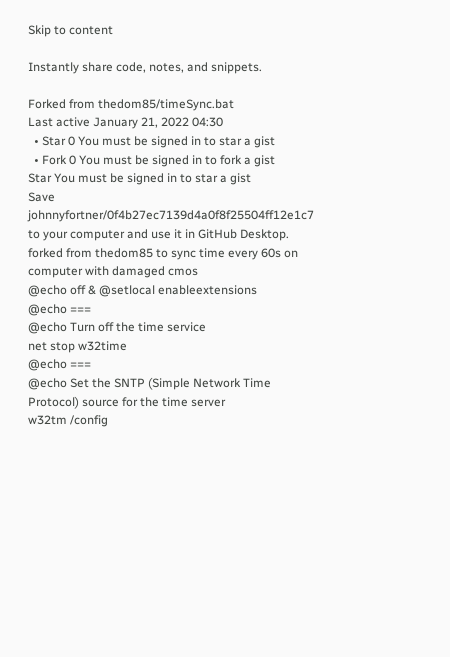Skip to content

Instantly share code, notes, and snippets.

Forked from thedom85/timeSync.bat
Last active January 21, 2022 04:30
  • Star 0 You must be signed in to star a gist
  • Fork 0 You must be signed in to fork a gist
Star You must be signed in to star a gist
Save johnnyfortner/0f4b27ec7139d4a0f8f25504ff12e1c7 to your computer and use it in GitHub Desktop.
forked from thedom85 to sync time every 60s on computer with damaged cmos
@echo off & @setlocal enableextensions
@echo ===
@echo Turn off the time service
net stop w32time
@echo ===
@echo Set the SNTP (Simple Network Time Protocol) source for the time server
w32tm /config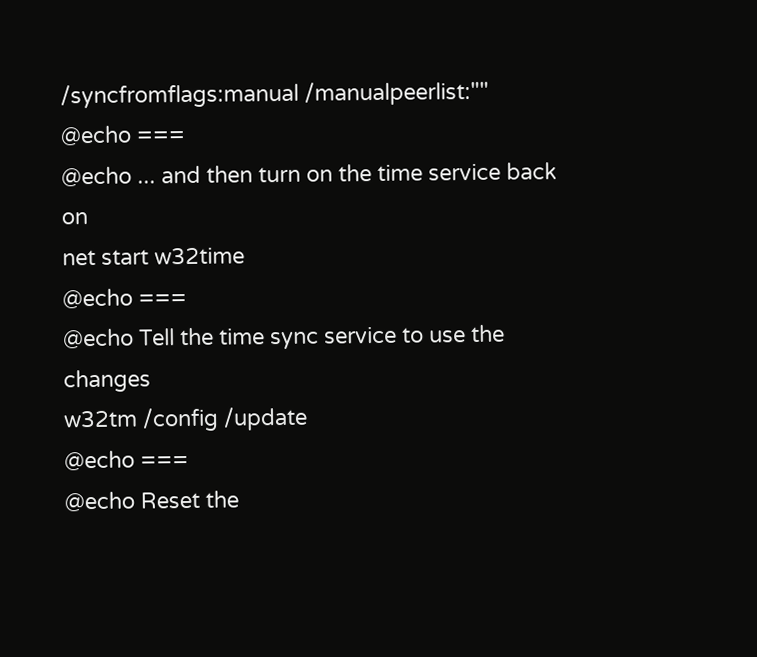/syncfromflags:manual /manualpeerlist:""
@echo ===
@echo ... and then turn on the time service back on
net start w32time
@echo ===
@echo Tell the time sync service to use the changes
w32tm /config /update
@echo ===
@echo Reset the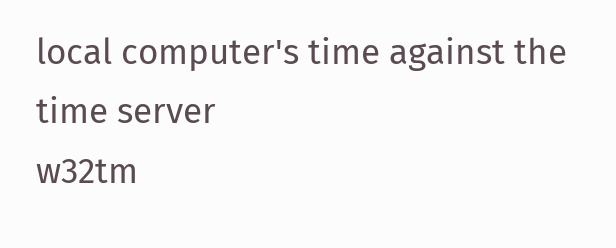local computer's time against the time server
w32tm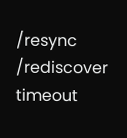/resync /rediscover
timeout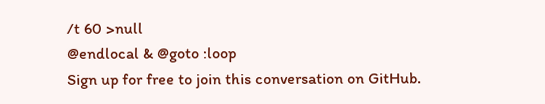/t 60 >null
@endlocal & @goto :loop
Sign up for free to join this conversation on GitHub.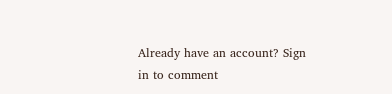Already have an account? Sign in to comment